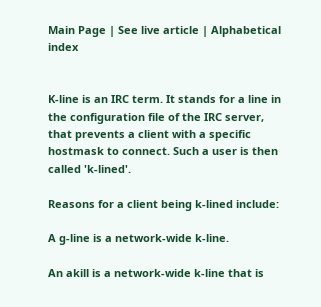Main Page | See live article | Alphabetical index


K-line is an IRC term. It stands for a line in the configuration file of the IRC server, that prevents a client with a specific hostmask to connect. Such a user is then called 'k-lined'.

Reasons for a client being k-lined include:

A g-line is a network-wide k-line.

An akill is a network-wide k-line that is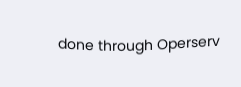done through Operserv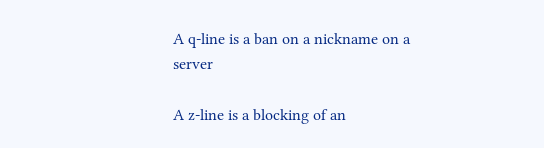A q-line is a ban on a nickname on a server

A z-line is a blocking of an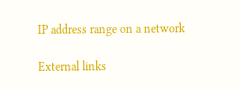IP address range on a network

External links